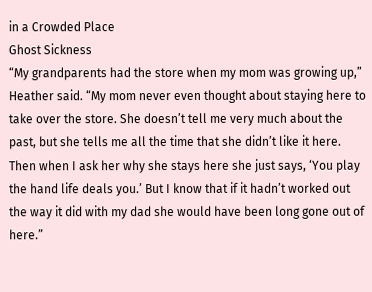in a Crowded Place
Ghost Sickness
“My grandparents had the store when my mom was growing up,” Heather said. “My mom never even thought about staying here to take over the store. She doesn’t tell me very much about the past, but she tells me all the time that she didn’t like it here. Then when I ask her why she stays here she just says, ‘You play the hand life deals you.’ But I know that if it hadn’t worked out the way it did with my dad she would have been long gone out of here.”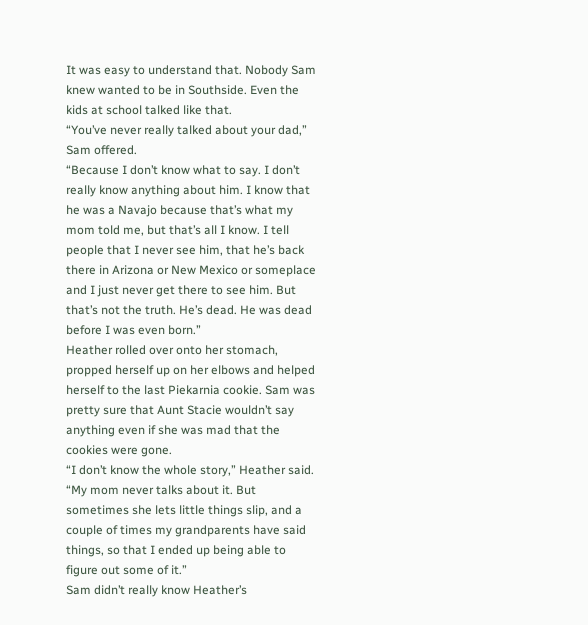It was easy to understand that. Nobody Sam knew wanted to be in Southside. Even the kids at school talked like that.
“You’ve never really talked about your dad,” Sam offered.
“Because I don’t know what to say. I don’t really know anything about him. I know that he was a Navajo because that’s what my mom told me, but that’s all I know. I tell people that I never see him, that he’s back there in Arizona or New Mexico or someplace and I just never get there to see him. But that’s not the truth. He’s dead. He was dead before I was even born.”
Heather rolled over onto her stomach, propped herself up on her elbows and helped herself to the last Piekarnia cookie. Sam was pretty sure that Aunt Stacie wouldn’t say anything even if she was mad that the cookies were gone.
“I don’t know the whole story,” Heather said. “My mom never talks about it. But sometimes she lets little things slip, and a couple of times my grandparents have said things, so that I ended up being able to figure out some of it.”
Sam didn’t really know Heather’s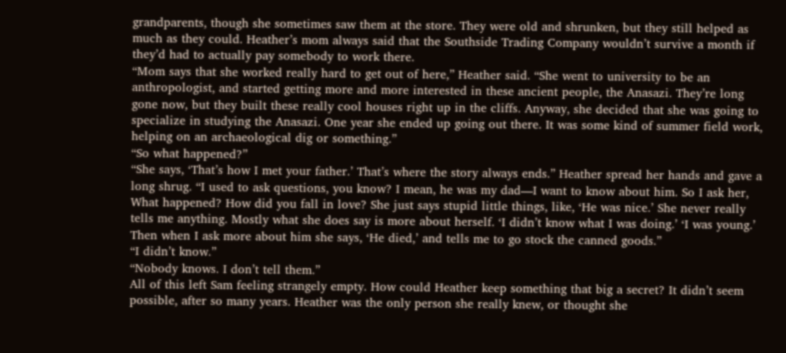grandparents, though she sometimes saw them at the store. They were old and shrunken, but they still helped as much as they could. Heather’s mom always said that the Southside Trading Company wouldn’t survive a month if they’d had to actually pay somebody to work there.
“Mom says that she worked really hard to get out of here,” Heather said. “She went to university to be an anthropologist, and started getting more and more interested in these ancient people, the Anasazi. They’re long gone now, but they built these really cool houses right up in the cliffs. Anyway, she decided that she was going to specialize in studying the Anasazi. One year she ended up going out there. It was some kind of summer field work, helping on an archaeological dig or something.”
“So what happened?”
“She says, ‘That’s how I met your father.’ That’s where the story always ends.” Heather spread her hands and gave a long shrug. “I used to ask questions, you know? I mean, he was my dad—I want to know about him. So I ask her, What happened? How did you fall in love? She just says stupid little things, like, ‘He was nice.’ She never really tells me anything. Mostly what she does say is more about herself. ‘I didn’t know what I was doing.’ ‘I was young.’ Then when I ask more about him she says, ‘He died,’ and tells me to go stock the canned goods.”
“I didn’t know.”
“Nobody knows. I don’t tell them.”
All of this left Sam feeling strangely empty. How could Heather keep something that big a secret? It didn’t seem possible, after so many years. Heather was the only person she really knew, or thought she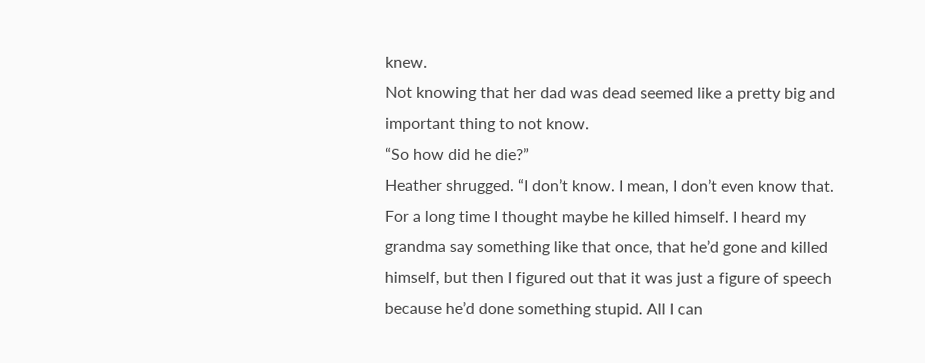knew.
Not knowing that her dad was dead seemed like a pretty big and important thing to not know.
“So how did he die?”
Heather shrugged. “I don’t know. I mean, I don’t even know that. For a long time I thought maybe he killed himself. I heard my grandma say something like that once, that he’d gone and killed himself, but then I figured out that it was just a figure of speech because he’d done something stupid. All I can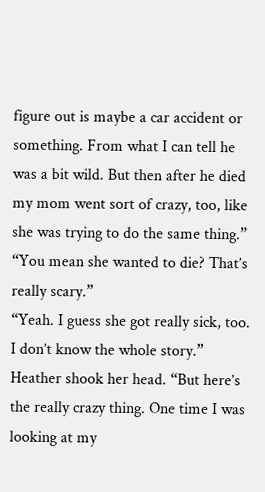figure out is maybe a car accident or something. From what I can tell he was a bit wild. But then after he died my mom went sort of crazy, too, like she was trying to do the same thing.”
“You mean she wanted to die? That’s really scary.”
“Yeah. I guess she got really sick, too. I don’t know the whole story.” Heather shook her head. “But here’s the really crazy thing. One time I was looking at my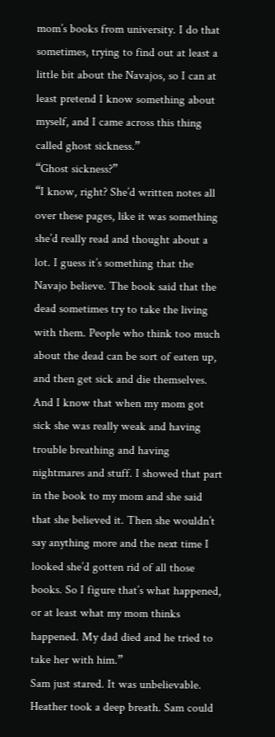mom’s books from university. I do that sometimes, trying to find out at least a little bit about the Navajos, so I can at least pretend I know something about myself, and I came across this thing called ghost sickness.”
“Ghost sickness?”
“I know, right? She’d written notes all over these pages, like it was something she’d really read and thought about a lot. I guess it’s something that the Navajo believe. The book said that the dead sometimes try to take the living with them. People who think too much about the dead can be sort of eaten up, and then get sick and die themselves. And I know that when my mom got sick she was really weak and having trouble breathing and having nightmares and stuff. I showed that part in the book to my mom and she said that she believed it. Then she wouldn’t say anything more and the next time I looked she’d gotten rid of all those books. So I figure that’s what happened, or at least what my mom thinks happened. My dad died and he tried to take her with him.”
Sam just stared. It was unbelievable.
Heather took a deep breath. Sam could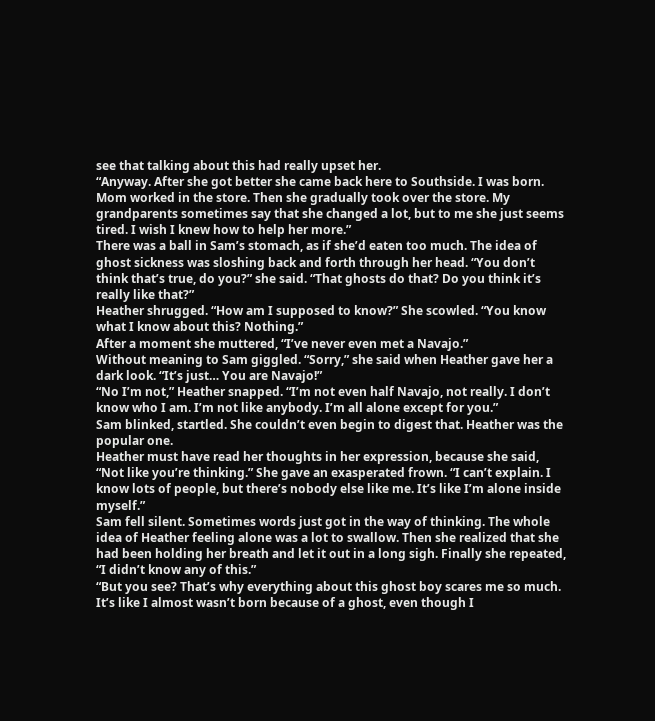see that talking about this had really upset her.
“Anyway. After she got better she came back here to Southside. I was born. Mom worked in the store. Then she gradually took over the store. My grandparents sometimes say that she changed a lot, but to me she just seems tired. I wish I knew how to help her more.”
There was a ball in Sam’s stomach, as if she’d eaten too much. The idea of ghost sickness was sloshing back and forth through her head. “You don’t think that’s true, do you?” she said. “That ghosts do that? Do you think it’s really like that?”
Heather shrugged. “How am I supposed to know?” She scowled. “You know what I know about this? Nothing.”
After a moment she muttered, “I’ve never even met a Navajo.”
Without meaning to Sam giggled. “Sorry,” she said when Heather gave her a dark look. “It’s just… You are Navajo!”
“No I’m not,” Heather snapped. “I’m not even half Navajo, not really. I don’t know who I am. I’m not like anybody. I’m all alone except for you.”
Sam blinked, startled. She couldn’t even begin to digest that. Heather was the popular one.
Heather must have read her thoughts in her expression, because she said, “Not like you’re thinking.” She gave an exasperated frown. “I can’t explain. I know lots of people, but there’s nobody else like me. It’s like I’m alone inside myself.”
Sam fell silent. Sometimes words just got in the way of thinking. The whole idea of Heather feeling alone was a lot to swallow. Then she realized that she had been holding her breath and let it out in a long sigh. Finally she repeated, “I didn’t know any of this.”
“But you see? That’s why everything about this ghost boy scares me so much. It’s like I almost wasn’t born because of a ghost, even though I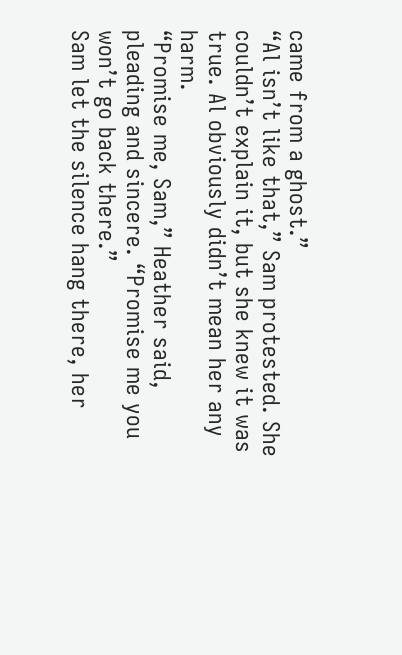came from a ghost.”
“Al isn’t like that,” Sam protested. She couldn’t explain it, but she knew it was true. Al obviously didn’t mean her any harm.
“Promise me, Sam,” Heather said, pleading and sincere. “Promise me you won’t go back there.”
Sam let the silence hang there, her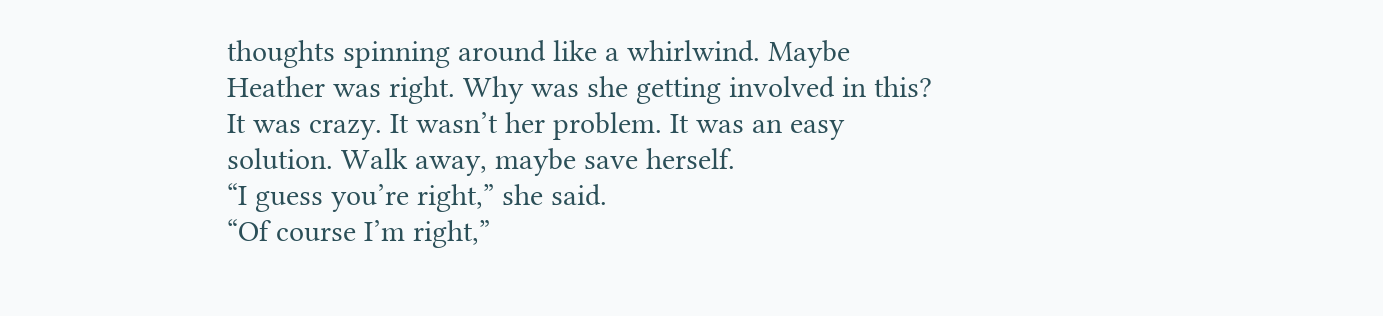thoughts spinning around like a whirlwind. Maybe Heather was right. Why was she getting involved in this? It was crazy. It wasn’t her problem. It was an easy solution. Walk away, maybe save herself.
“I guess you’re right,” she said.
“Of course I’m right,”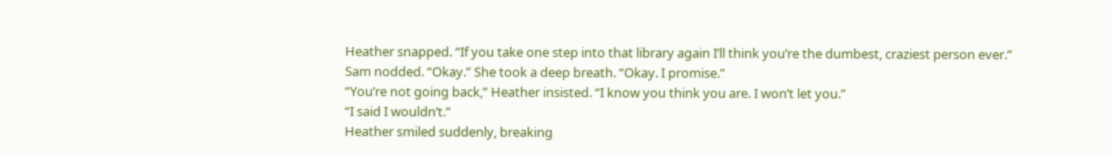Heather snapped. “If you take one step into that library again I’ll think you’re the dumbest, craziest person ever.”
Sam nodded. “Okay.” She took a deep breath. “Okay. I promise.”
“You’re not going back,” Heather insisted. “I know you think you are. I won’t let you.”
“I said I wouldn’t.”
Heather smiled suddenly, breaking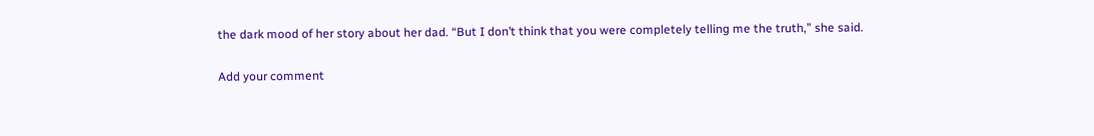the dark mood of her story about her dad. “But I don’t think that you were completely telling me the truth,” she said.

Add your comment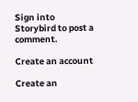Sign into Storybird to post a comment.

Create an account

Create an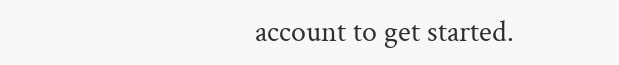account to get started.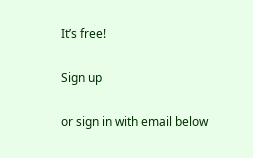It’s free!

Sign up

or sign in with email below